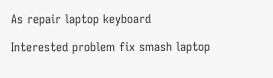As repair laptop keyboard

Interested problem fix smash laptop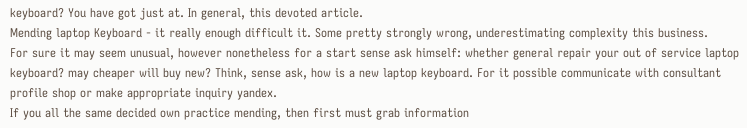keyboard? You have got just at. In general, this devoted article.
Mending laptop Keyboard - it really enough difficult it. Some pretty strongly wrong, underestimating complexity this business.
For sure it may seem unusual, however nonetheless for a start sense ask himself: whether general repair your out of service laptop keyboard? may cheaper will buy new? Think, sense ask, how is a new laptop keyboard. For it possible communicate with consultant profile shop or make appropriate inquiry yandex.
If you all the same decided own practice mending, then first must grab information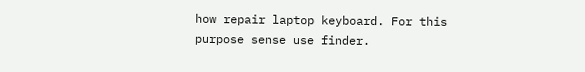how repair laptop keyboard. For this purpose sense use finder.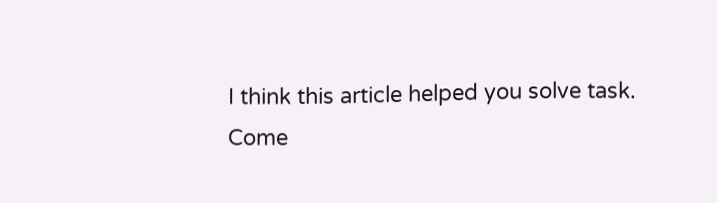I think this article helped you solve task.
Come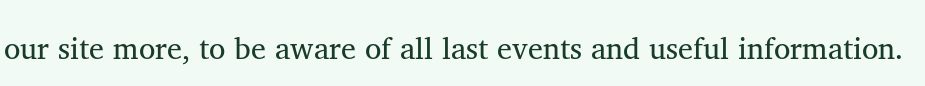our site more, to be aware of all last events and useful information.